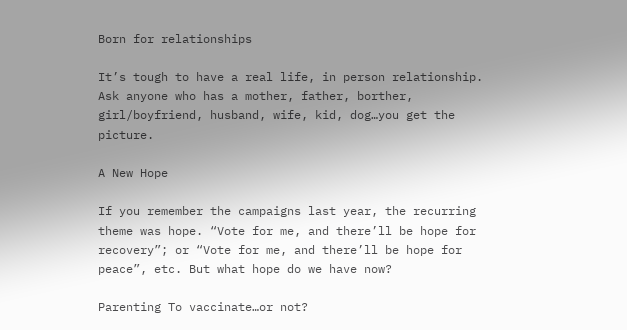Born for relationships

It’s tough to have a real life, in person relationship. Ask anyone who has a mother, father, borther, girl/boyfriend, husband, wife, kid, dog…you get the picture.

A New Hope

If you remember the campaigns last year, the recurring theme was hope. “Vote for me, and there’ll be hope for recovery”; or “Vote for me, and there’ll be hope for peace”, etc. But what hope do we have now?

Parenting To vaccinate…or not?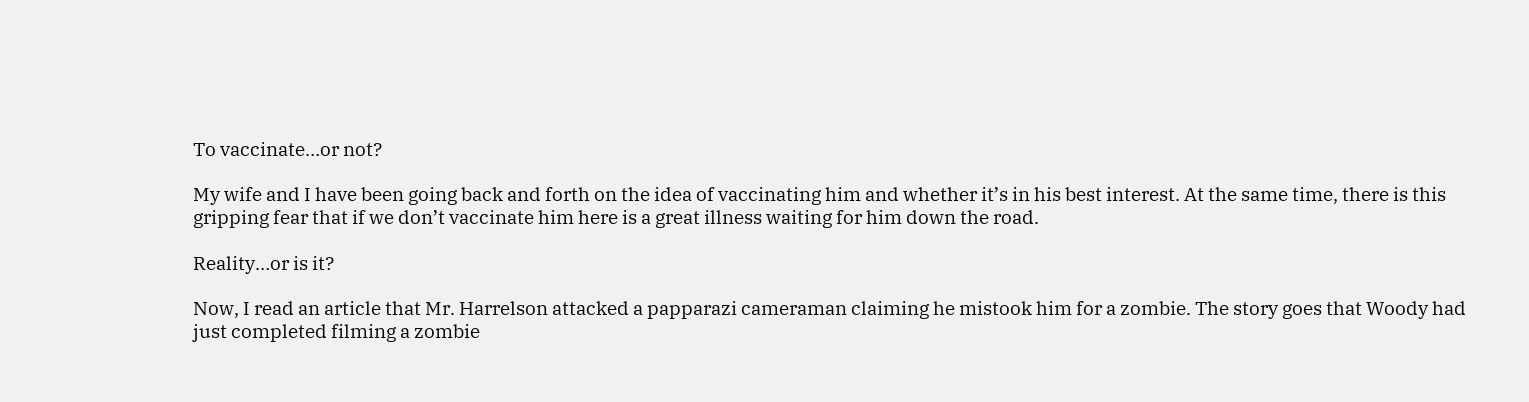To vaccinate…or not?

My wife and I have been going back and forth on the idea of vaccinating him and whether it’s in his best interest. At the same time, there is this gripping fear that if we don’t vaccinate him here is a great illness waiting for him down the road.

Reality…or is it?

Now, I read an article that Mr. Harrelson attacked a papparazi cameraman claiming he mistook him for a zombie. The story goes that Woody had just completed filming a zombie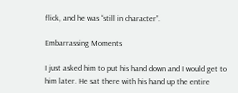flick, and he was “still in character”.

Embarrassing Moments

I just asked him to put his hand down and I would get to him later. He sat there with his hand up the entire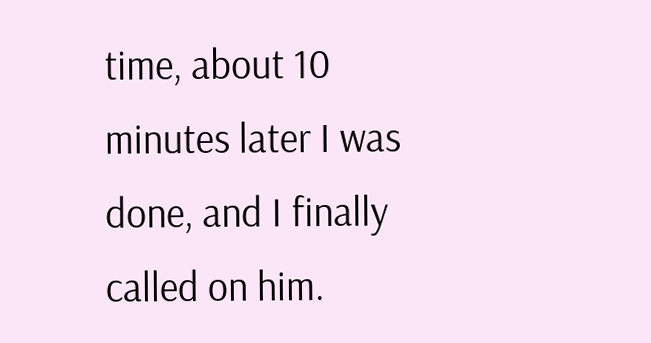time, about 10 minutes later I was done, and I finally called on him.